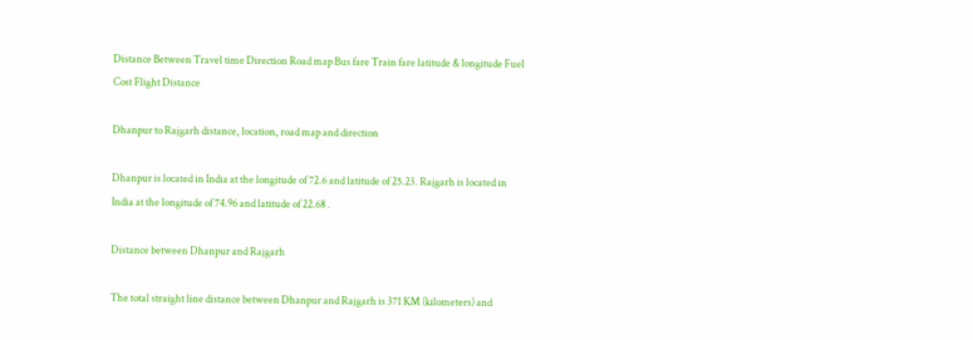Distance Between Travel time Direction Road map Bus fare Train fare latitude & longitude Fuel Cost Flight Distance

Dhanpur to Rajgarh distance, location, road map and direction

Dhanpur is located in India at the longitude of 72.6 and latitude of 25.23. Rajgarh is located in India at the longitude of 74.96 and latitude of 22.68 .

Distance between Dhanpur and Rajgarh

The total straight line distance between Dhanpur and Rajgarh is 371 KM (kilometers) and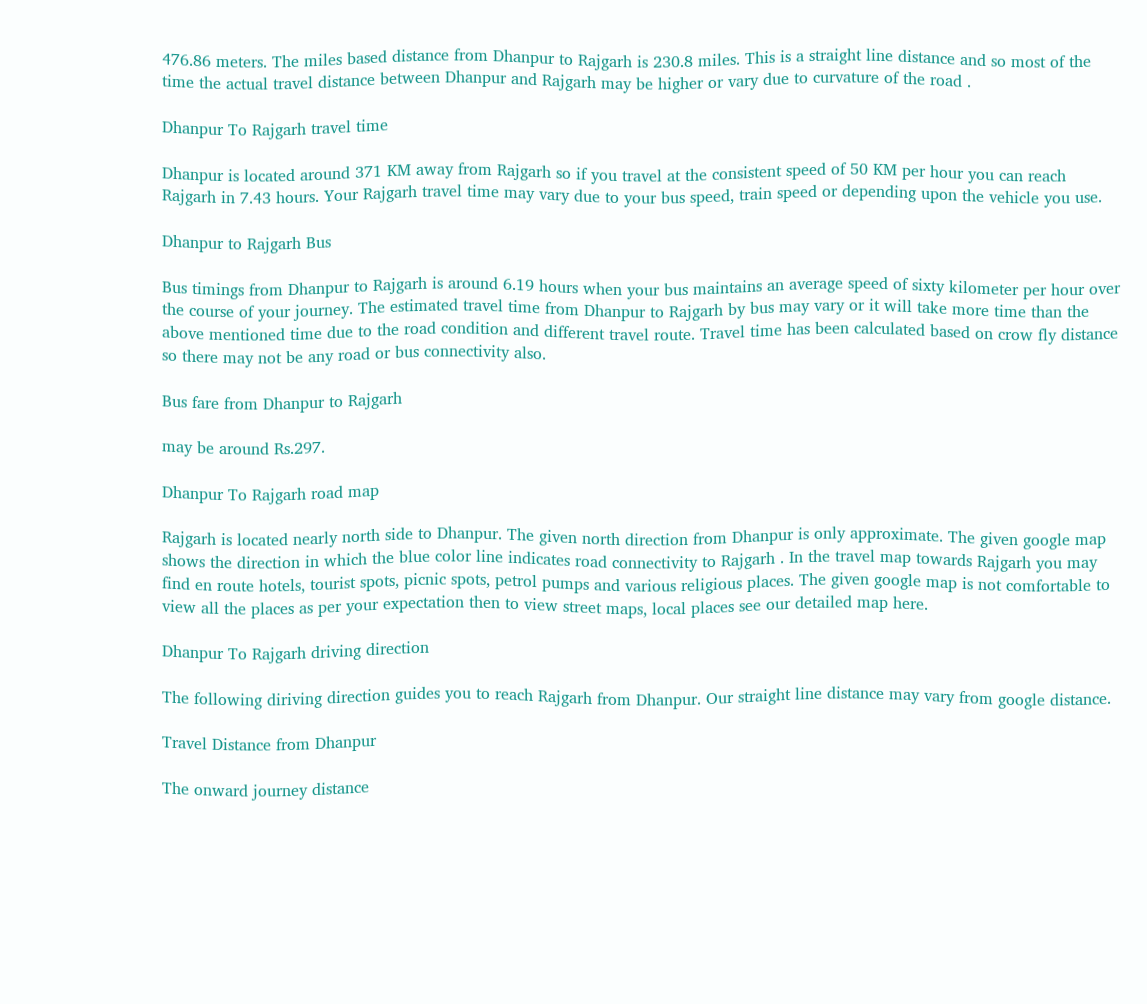476.86 meters. The miles based distance from Dhanpur to Rajgarh is 230.8 miles. This is a straight line distance and so most of the time the actual travel distance between Dhanpur and Rajgarh may be higher or vary due to curvature of the road .

Dhanpur To Rajgarh travel time

Dhanpur is located around 371 KM away from Rajgarh so if you travel at the consistent speed of 50 KM per hour you can reach Rajgarh in 7.43 hours. Your Rajgarh travel time may vary due to your bus speed, train speed or depending upon the vehicle you use.

Dhanpur to Rajgarh Bus

Bus timings from Dhanpur to Rajgarh is around 6.19 hours when your bus maintains an average speed of sixty kilometer per hour over the course of your journey. The estimated travel time from Dhanpur to Rajgarh by bus may vary or it will take more time than the above mentioned time due to the road condition and different travel route. Travel time has been calculated based on crow fly distance so there may not be any road or bus connectivity also.

Bus fare from Dhanpur to Rajgarh

may be around Rs.297.

Dhanpur To Rajgarh road map

Rajgarh is located nearly north side to Dhanpur. The given north direction from Dhanpur is only approximate. The given google map shows the direction in which the blue color line indicates road connectivity to Rajgarh . In the travel map towards Rajgarh you may find en route hotels, tourist spots, picnic spots, petrol pumps and various religious places. The given google map is not comfortable to view all the places as per your expectation then to view street maps, local places see our detailed map here.

Dhanpur To Rajgarh driving direction

The following diriving direction guides you to reach Rajgarh from Dhanpur. Our straight line distance may vary from google distance.

Travel Distance from Dhanpur

The onward journey distance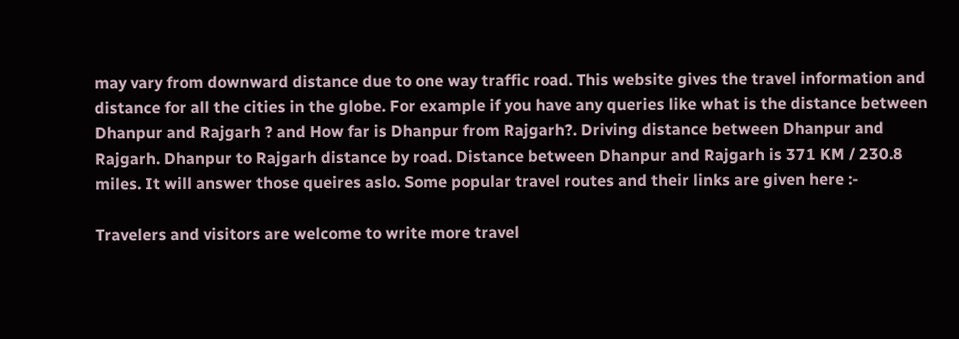may vary from downward distance due to one way traffic road. This website gives the travel information and distance for all the cities in the globe. For example if you have any queries like what is the distance between Dhanpur and Rajgarh ? and How far is Dhanpur from Rajgarh?. Driving distance between Dhanpur and Rajgarh. Dhanpur to Rajgarh distance by road. Distance between Dhanpur and Rajgarh is 371 KM / 230.8 miles. It will answer those queires aslo. Some popular travel routes and their links are given here :-

Travelers and visitors are welcome to write more travel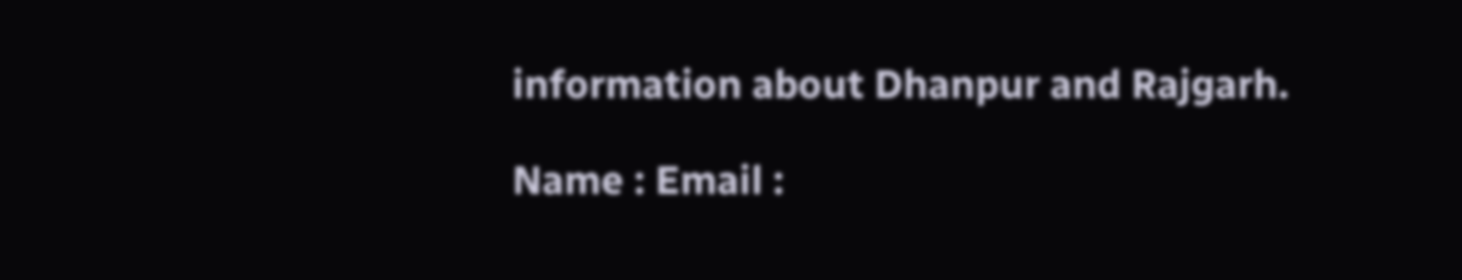information about Dhanpur and Rajgarh.

Name : Email :